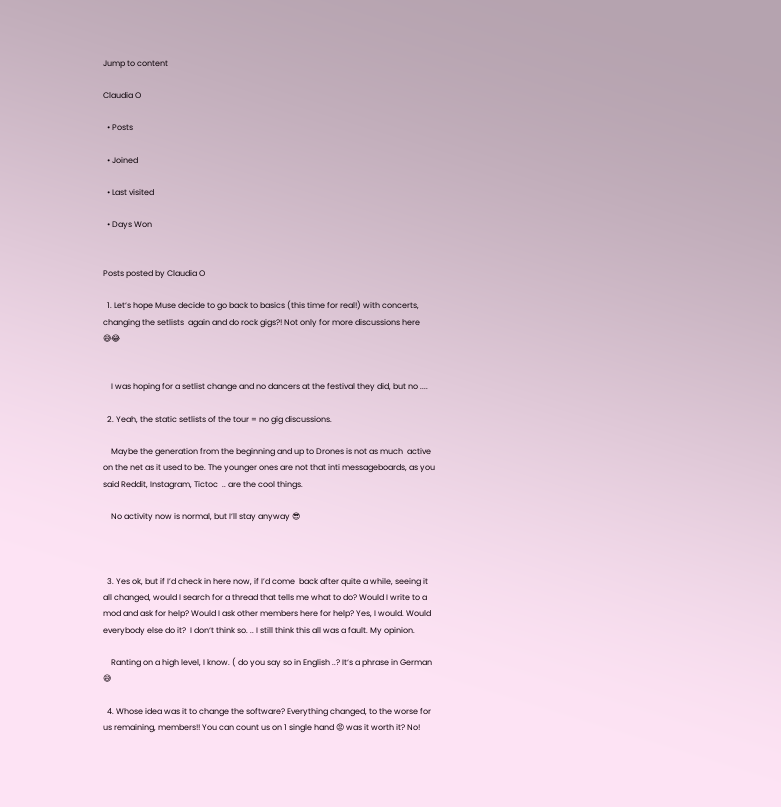Jump to content

Claudia O

  • Posts

  • Joined

  • Last visited

  • Days Won


Posts posted by Claudia O

  1. Let‘s hope Muse decide to go back to basics (this time for real!) with concerts, changing the setlists  again and do rock gigs?! Not only for more discussions here 😅😂


    I was hoping for a setlist change and no dancers at the festival they did, but no ....

  2. Yeah, the static setlists of the tour = no gig discussions.

    Maybe the generation from the beginning and up to Drones is not as much  active on the net as it used to be. The younger ones are not that inti messageboards, as you said Reddit, Instagram, Tictoc  .. are the cool things.

    No activity now is normal, but I‘ll stay anyway 😎



  3. Yes ok, but if I’d check in here now, if I’d come  back after quite a while, seeing it all changed, would I search for a thread that tells me what to do? Would I write to a mod and ask for help? Would I ask other members here for help? Yes, I would. Would everybody else do it?  I don‘t think so. .. I still think this all was a fault. My opinion.

    Ranting on a high level, I know. ( do you say so in English ..? It‘s a phrase in German 😅

  4. Whose idea was it to change the software? Everything changed, to the worse for us remaining, members!! You can count us on 1 single hand 😡 was it worth it? No!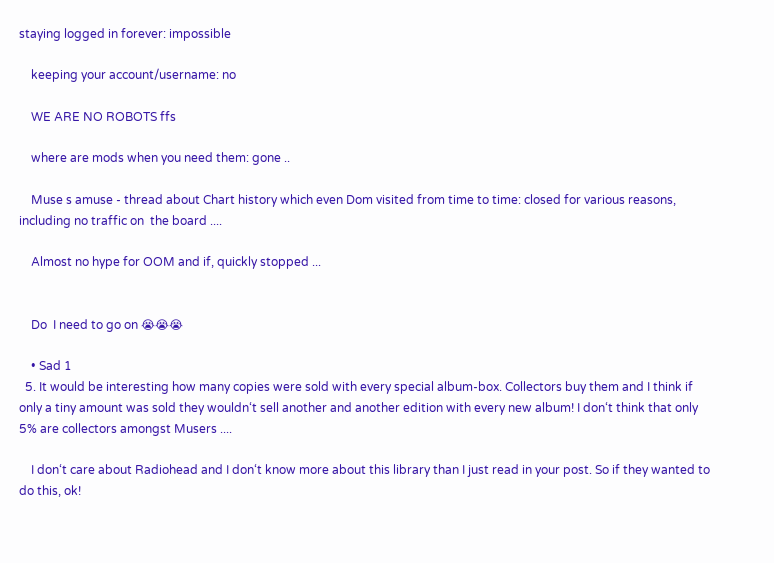staying logged in forever: impossible

    keeping your account/username: no

    WE ARE NO ROBOTS ffs

    where are mods when you need them: gone ..

    Muse s amuse - thread about Chart history which even Dom visited from time to time: closed for various reasons, including no traffic on  the board ....

    Almost no hype for OOM and if, quickly stopped ...


    Do  I need to go on 😭😭😭

    • Sad 1
  5. It would be interesting how many copies were sold with every special album-box. Collectors buy them and I think if only a tiny amount was sold they wouldn‘t sell another and another edition with every new album! I don‘t think that only 5% are collectors amongst Musers ....

    I don‘t care about Radiohead and I don‘t know more about this library than I just read in your post. So if they wanted to do this, ok!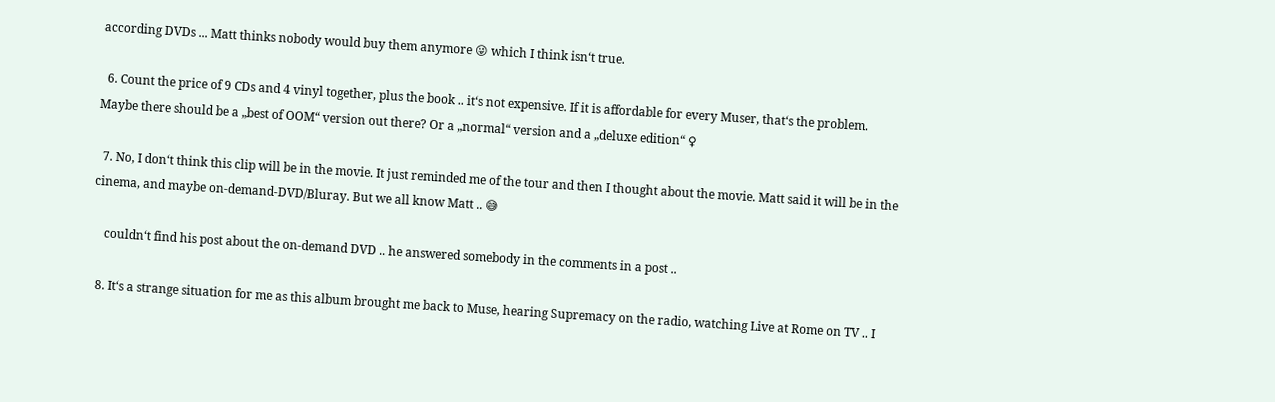according DVDs ... Matt thinks nobody would buy them anymore 😜 which I think isn‘t true.

  6. Count the price of 9 CDs and 4 vinyl together, plus the book .. it‘s not expensive. If it is affordable for every Muser, that‘s the problem. Maybe there should be a „best of OOM“ version out there? Or a „normal“ version and a „deluxe edition“ ♀

  7. No, I don‘t think this clip will be in the movie. It just reminded me of the tour and then I thought about the movie. Matt said it will be in the cinema, and maybe on-demand-DVD/Bluray. But we all know Matt .. 😅

    couldn‘t find his post about the on-demand DVD .. he answered somebody in the comments in a post ..

  8. It‘s a strange situation for me as this album brought me back to Muse, hearing Supremacy on the radio, watching Live at Rome on TV .. I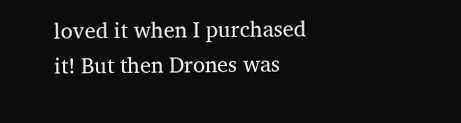loved it when I purchased it! But then Drones was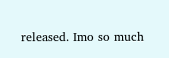released. Imo so much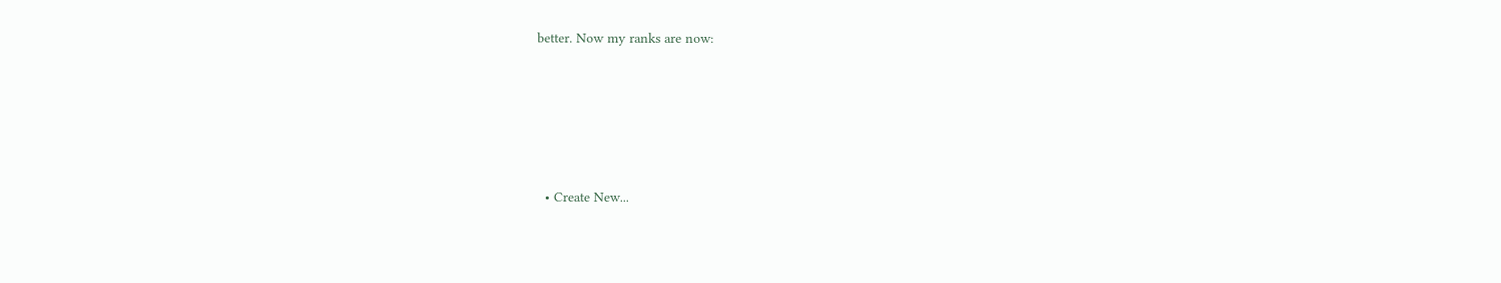better. Now my ranks are now:





  • Create New...